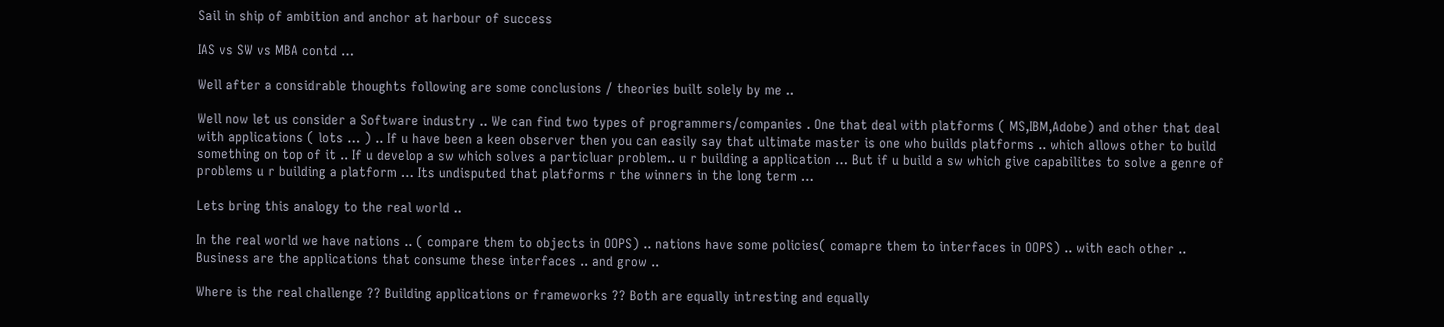Sail in ship of ambition and anchor at harbour of success

IAS vs SW vs MBA contd …

Well after a considrable thoughts following are some conclusions / theories built solely by me ..

Well now let us consider a Software industry .. We can find two types of programmers/companies . One that deal with platforms ( MS,IBM,Adobe) and other that deal with applications ( lots … ) .. If u have been a keen observer then you can easily say that ultimate master is one who builds platforms .. which allows other to build something on top of it .. If u develop a sw which solves a particluar problem.. u r building a application … But if u build a sw which give capabilites to solve a genre of problems u r building a platform … Its undisputed that platforms r the winners in the long term …

Lets bring this analogy to the real world ..

In the real world we have nations .. ( compare them to objects in OOPS) .. nations have some policies( comapre them to interfaces in OOPS) .. with each other .. Business are the applications that consume these interfaces .. and grow ..

Where is the real challenge ?? Building applications or frameworks ?? Both are equally intresting and equally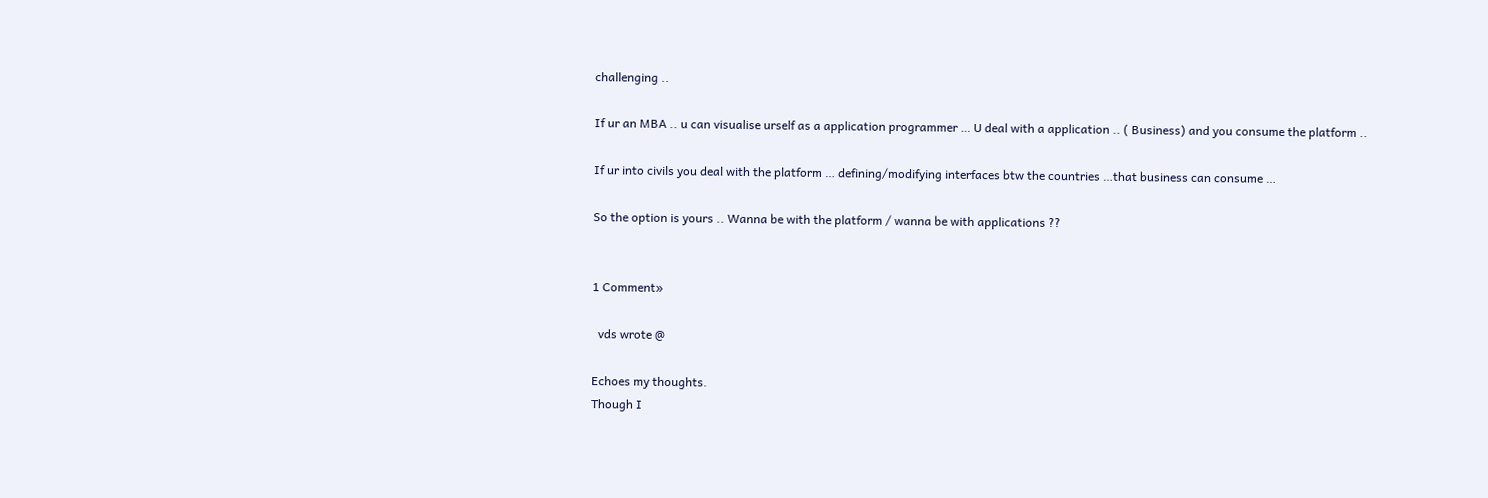challenging ..

If ur an MBA .. u can visualise urself as a application programmer … U deal with a application .. ( Business) and you consume the platform ..

If ur into civils you deal with the platform … defining/modifying interfaces btw the countries …that business can consume …

So the option is yours .. Wanna be with the platform / wanna be with applications ??


1 Comment»

  vds wrote @

Echoes my thoughts.
Though I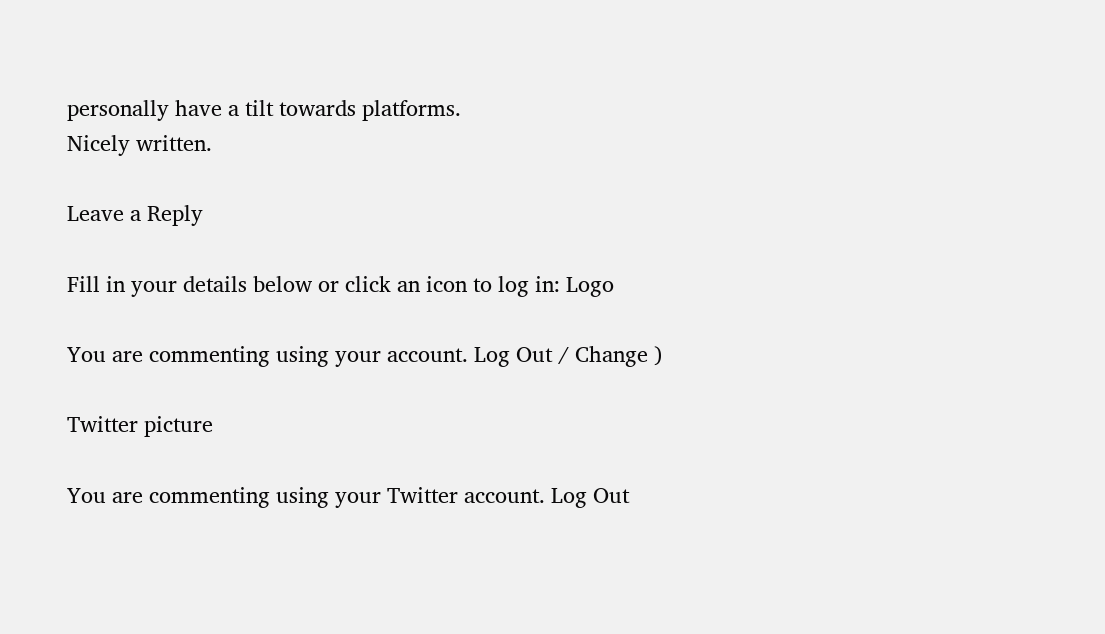personally have a tilt towards platforms.
Nicely written.

Leave a Reply

Fill in your details below or click an icon to log in: Logo

You are commenting using your account. Log Out / Change )

Twitter picture

You are commenting using your Twitter account. Log Out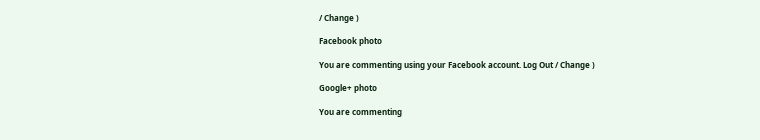/ Change )

Facebook photo

You are commenting using your Facebook account. Log Out / Change )

Google+ photo

You are commenting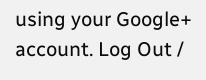using your Google+ account. Log Out /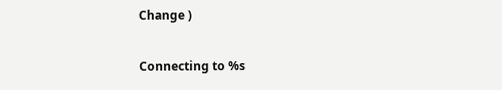Change )

Connecting to %s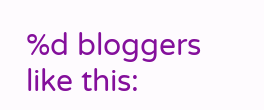%d bloggers like this: